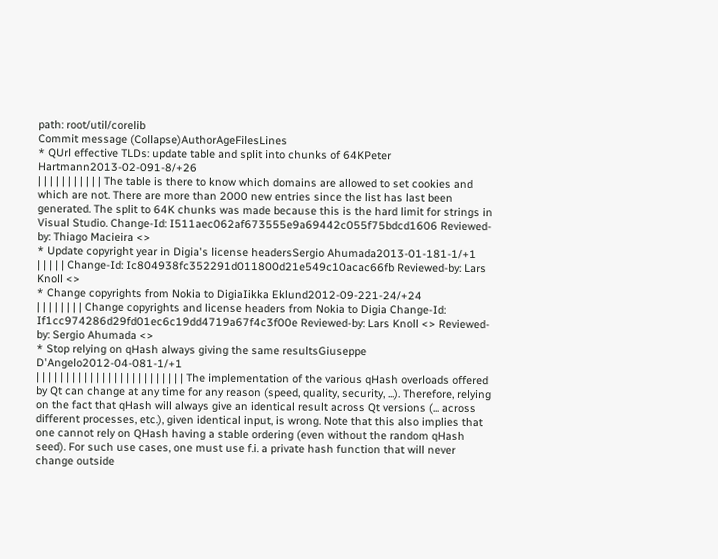path: root/util/corelib
Commit message (Collapse)AuthorAgeFilesLines
* QUrl effective TLDs: update table and split into chunks of 64KPeter Hartmann2013-02-091-8/+26
| | | | | | | | | | | The table is there to know which domains are allowed to set cookies and which are not. There are more than 2000 new entries since the list has last been generated. The split to 64K chunks was made because this is the hard limit for strings in Visual Studio. Change-Id: I511aec062af673555e9a69442c055f75bdcd1606 Reviewed-by: Thiago Macieira <>
* Update copyright year in Digia's license headersSergio Ahumada2013-01-181-1/+1
| | | | | Change-Id: Ic804938fc352291d011800d21e549c10acac66fb Reviewed-by: Lars Knoll <>
* Change copyrights from Nokia to DigiaIikka Eklund2012-09-221-24/+24
| | | | | | | | Change copyrights and license headers from Nokia to Digia Change-Id: If1cc974286d29fd01ec6c19dd4719a67f4c3f00e Reviewed-by: Lars Knoll <> Reviewed-by: Sergio Ahumada <>
* Stop relying on qHash always giving the same resultsGiuseppe D'Angelo2012-04-081-1/+1
| | | | | | | | | | | | | | | | | | | | | | | | | The implementation of the various qHash overloads offered by Qt can change at any time for any reason (speed, quality, security, ...). Therefore, relying on the fact that qHash will always give an identical result across Qt versions (... across different processes, etc.), given identical input, is wrong. Note that this also implies that one cannot rely on QHash having a stable ordering (even without the random qHash seed). For such use cases, one must use f.i. a private hash function that will never change outside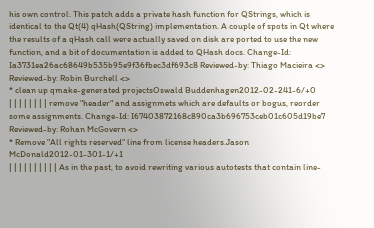his own control. This patch adds a private hash function for QStrings, which is identical to the Qt(4) qHash(QString) implementation. A couple of spots in Qt where the results of a qHash call were actually saved on disk are ported to use the new function, and a bit of documentation is added to QHash docs. Change-Id: Ia3731ea26ac68649b535b95e9f36fbec3df693c8 Reviewed-by: Thiago Macieira <> Reviewed-by: Robin Burchell <>
* clean up qmake-generated projectsOswald Buddenhagen2012-02-241-6/+0
| | | | | | | | remove "header" and assignmets which are defaults or bogus, reorder some assignments. Change-Id: I67403872168c890ca3b696753ceb01c605d19be7 Reviewed-by: Rohan McGovern <>
* Remove "All rights reserved" line from license headers.Jason McDonald2012-01-301-1/+1
| | | | | | | | | | As in the past, to avoid rewriting various autotests that contain line-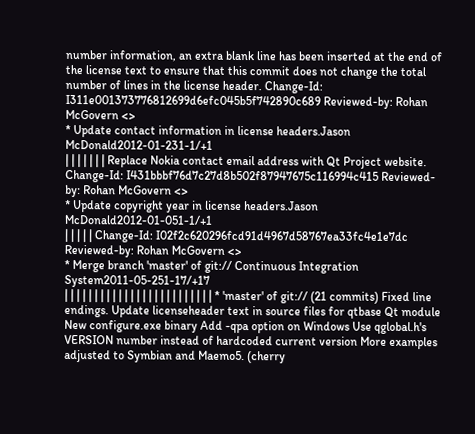number information, an extra blank line has been inserted at the end of the license text to ensure that this commit does not change the total number of lines in the license header. Change-Id: I311e001373776812699d6efc045b5f742890c689 Reviewed-by: Rohan McGovern <>
* Update contact information in license headers.Jason McDonald2012-01-231-1/+1
| | | | | | | Replace Nokia contact email address with Qt Project website. Change-Id: I431bbbf76d7c27d8b502f87947675c116994c415 Reviewed-by: Rohan McGovern <>
* Update copyright year in license headers.Jason McDonald2012-01-051-1/+1
| | | | | Change-Id: I02f2c620296fcd91d4967d58767ea33fc4e1e7dc Reviewed-by: Rohan McGovern <>
* Merge branch 'master' of git:// Continuous Integration System2011-05-251-17/+17
| | | | | | | | | | | | | | | | | | | | | | | | | * 'master' of git:// (21 commits) Fixed line endings. Update licenseheader text in source files for qtbase Qt module New configure.exe binary Add -qpa option on Windows Use qglobal.h's VERSION number instead of hardcoded current version More examples adjusted to Symbian and Maemo5. (cherry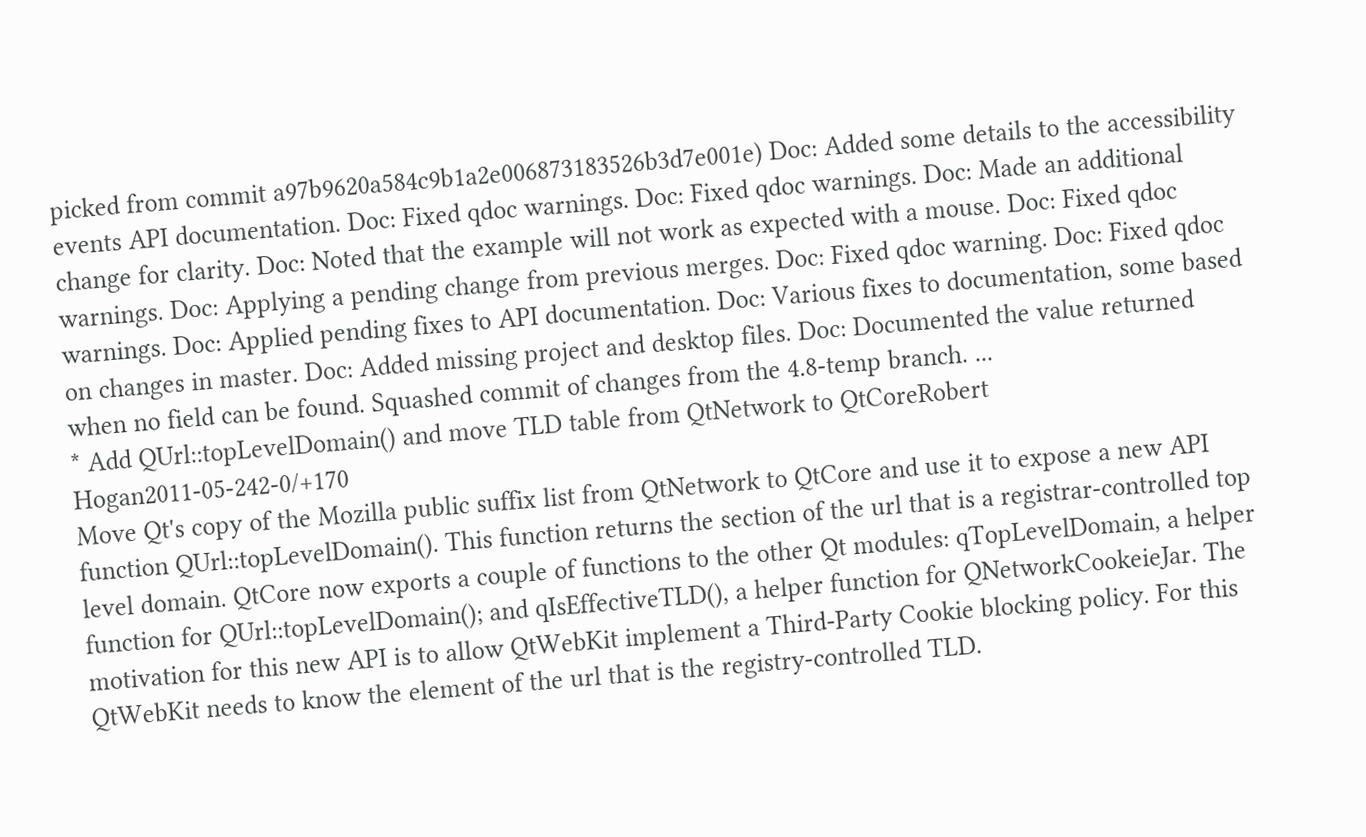picked from commit a97b9620a584c9b1a2e006873183526b3d7e001e) Doc: Added some details to the accessibility events API documentation. Doc: Fixed qdoc warnings. Doc: Fixed qdoc warnings. Doc: Made an additional change for clarity. Doc: Noted that the example will not work as expected with a mouse. Doc: Fixed qdoc warnings. Doc: Applying a pending change from previous merges. Doc: Fixed qdoc warning. Doc: Fixed qdoc warnings. Doc: Applied pending fixes to API documentation. Doc: Various fixes to documentation, some based on changes in master. Doc: Added missing project and desktop files. Doc: Documented the value returned when no field can be found. Squashed commit of changes from the 4.8-temp branch. ...
* Add QUrl::topLevelDomain() and move TLD table from QtNetwork to QtCoreRobert Hogan2011-05-242-0/+170
Move Qt's copy of the Mozilla public suffix list from QtNetwork to QtCore and use it to expose a new API function QUrl::topLevelDomain(). This function returns the section of the url that is a registrar-controlled top level domain. QtCore now exports a couple of functions to the other Qt modules: qTopLevelDomain, a helper function for QUrl::topLevelDomain(); and qIsEffectiveTLD(), a helper function for QNetworkCookeieJar. The motivation for this new API is to allow QtWebKit implement a Third-Party Cookie blocking policy. For this QtWebKit needs to know the element of the url that is the registry-controlled TLD.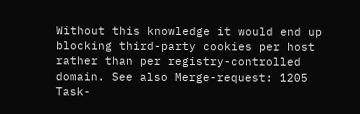Without this knowledge it would end up blocking third-party cookies per host rather than per registry-controlled domain. See also Merge-request: 1205 Task-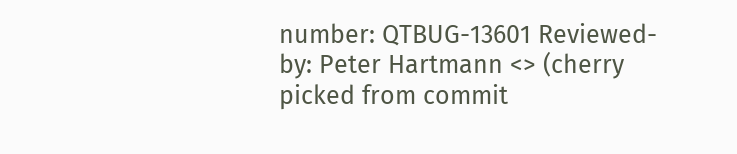number: QTBUG-13601 Reviewed-by: Peter Hartmann <> (cherry picked from commit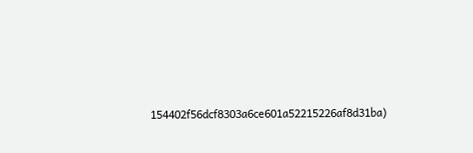154402f56dcf8303a6ce601a52215226af8d31ba)